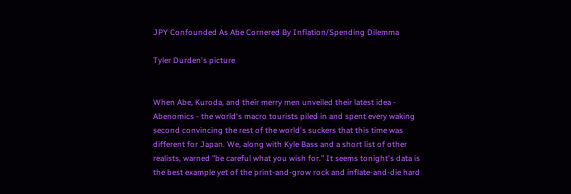JPY Confounded As Abe Cornered By Inflation/Spending Dilemma

Tyler Durden's picture


When Abe, Kuroda, and their merry men unveiled their latest idea - Abenomics - the world's macro tourists piled in and spent every waking second convincing the rest of the world's suckers that this time was different for Japan. We, along with Kyle Bass and a short list of other realists, warned "be careful what you wish for." It seems tonight's data is the best example yet of the print-and-grow rock and inflate-and-die hard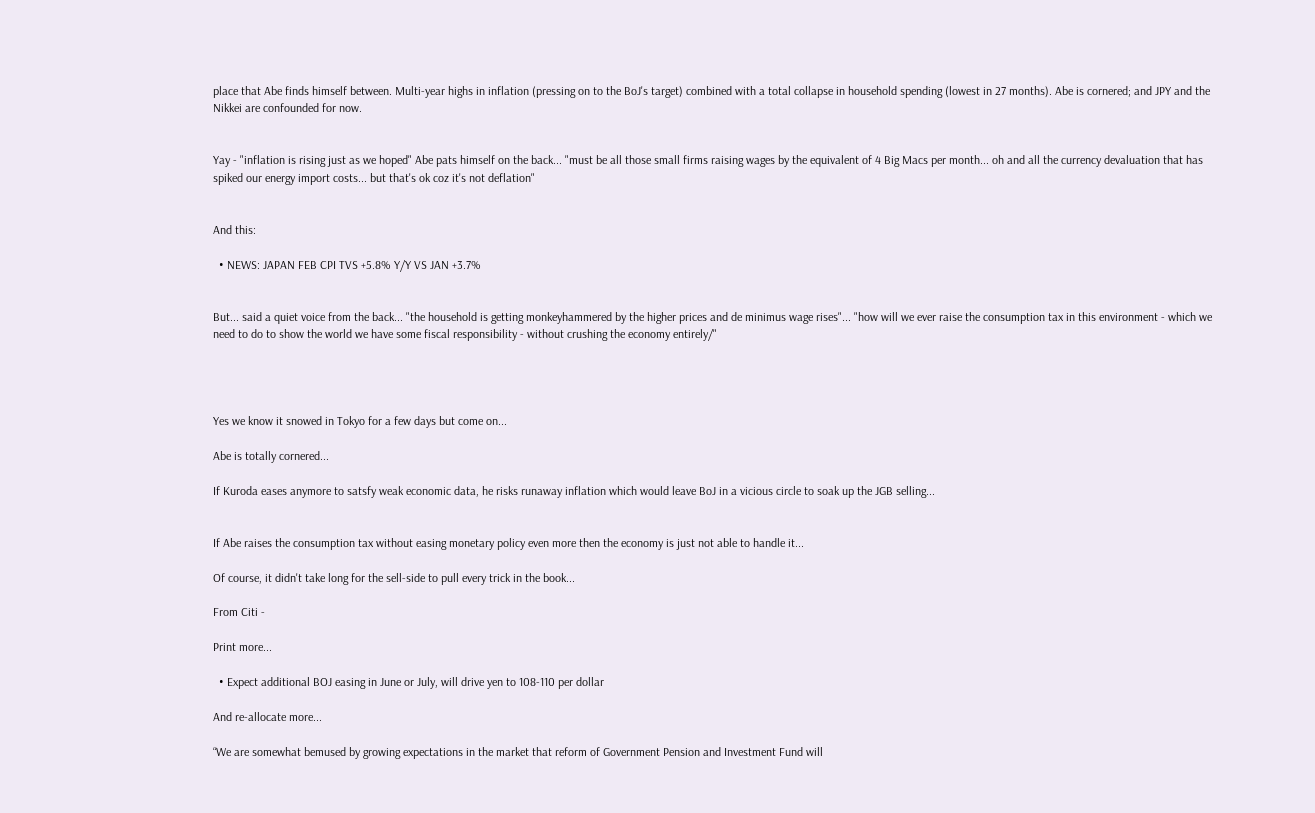place that Abe finds himself between. Multi-year highs in inflation (pressing on to the BoJ's target) combined with a total collapse in household spending (lowest in 27 months). Abe is cornered; and JPY and the Nikkei are confounded for now.


Yay - "inflation is rising just as we hoped" Abe pats himself on the back... "must be all those small firms raising wages by the equivalent of 4 Big Macs per month... oh and all the currency devaluation that has spiked our energy import costs... but that's ok coz it's not deflation"


And this:

  • NEWS: JAPAN FEB CPI TVS +5.8% Y/Y VS JAN +3.7%


But... said a quiet voice from the back... "the household is getting monkeyhammered by the higher prices and de minimus wage rises"... "how will we ever raise the consumption tax in this environment - which we need to do to show the world we have some fiscal responsibility - without crushing the economy entirely/"




Yes we know it snowed in Tokyo for a few days but come on...

Abe is totally cornered...

If Kuroda eases anymore to satsfy weak economic data, he risks runaway inflation which would leave BoJ in a vicious circle to soak up the JGB selling...


If Abe raises the consumption tax without easing monetary policy even more then the economy is just not able to handle it...

Of course, it didn't take long for the sell-side to pull every trick in the book...

From Citi -

Print more...

  • Expect additional BOJ easing in June or July, will drive yen to 108-110 per dollar

And re-allocate more...

“We are somewhat bemused by growing expectations in the market that reform of Government Pension and Investment Fund will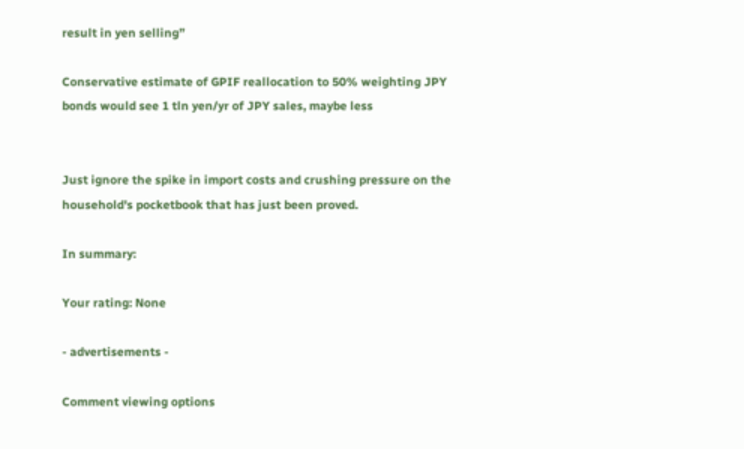result in yen selling”

Conservative estimate of GPIF reallocation to 50% weighting JPY bonds would see 1 tln yen/yr of JPY sales, maybe less


Just ignore the spike in import costs and crushing pressure on the household's pocketbook that has just been proved.

In summary:

Your rating: None

- advertisements -

Comment viewing options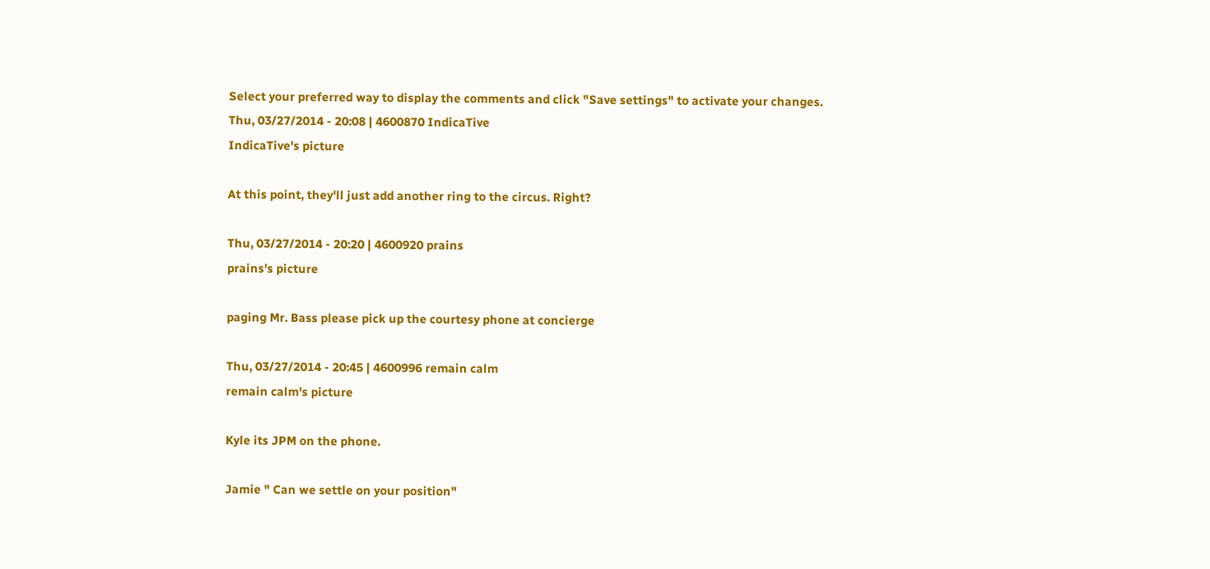Select your preferred way to display the comments and click "Save settings" to activate your changes.
Thu, 03/27/2014 - 20:08 | 4600870 IndicaTive
IndicaTive's picture

At this point, they'll just add another ring to the circus. Right?

Thu, 03/27/2014 - 20:20 | 4600920 prains
prains's picture

paging Mr. Bass please pick up the courtesy phone at concierge

Thu, 03/27/2014 - 20:45 | 4600996 remain calm
remain calm's picture

Kyle its JPM on the phone.

Jamie " Can we settle on your position"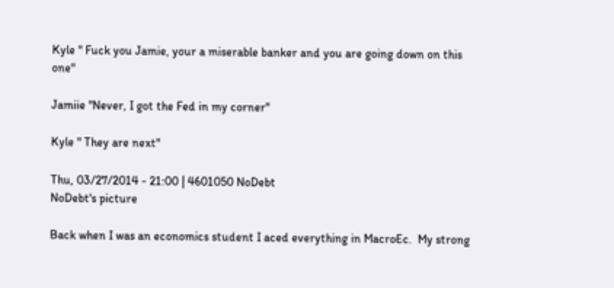Kyle " Fuck you Jamie, your a miserable banker and you are going down on this one"

Jamiie "Never, I got the Fed in my corner"

Kyle " They are next"

Thu, 03/27/2014 - 21:00 | 4601050 NoDebt
NoDebt's picture

Back when I was an economics student I aced everything in MacroEc.  My strong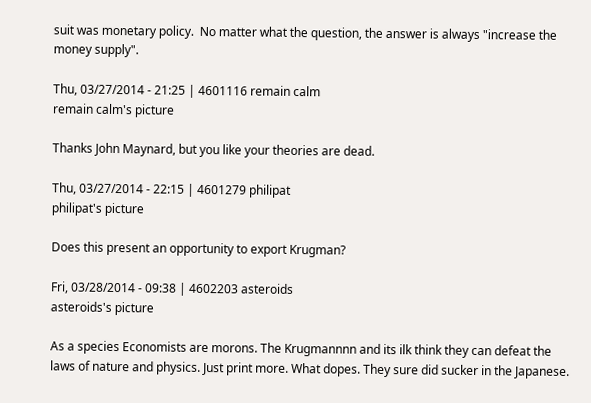suit was monetary policy.  No matter what the question, the answer is always "increase the money supply".

Thu, 03/27/2014 - 21:25 | 4601116 remain calm
remain calm's picture

Thanks John Maynard, but you like your theories are dead.

Thu, 03/27/2014 - 22:15 | 4601279 philipat
philipat's picture

Does this present an opportunity to export Krugman?

Fri, 03/28/2014 - 09:38 | 4602203 asteroids
asteroids's picture

As a species Economists are morons. The Krugmannnn and its ilk think they can defeat the laws of nature and physics. Just print more. What dopes. They sure did sucker in the Japanese.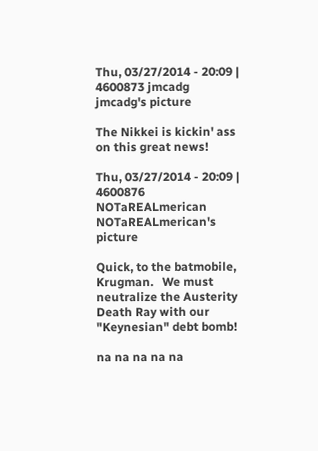Thu, 03/27/2014 - 20:09 | 4600873 jmcadg
jmcadg's picture

The Nikkei is kickin' ass on this great news!

Thu, 03/27/2014 - 20:09 | 4600876 NOTaREALmerican
NOTaREALmerican's picture

Quick, to the batmobile, Krugman.   We must neutralize the Austerity Death Ray with our "Keynesian" debt bomb!

na na na na na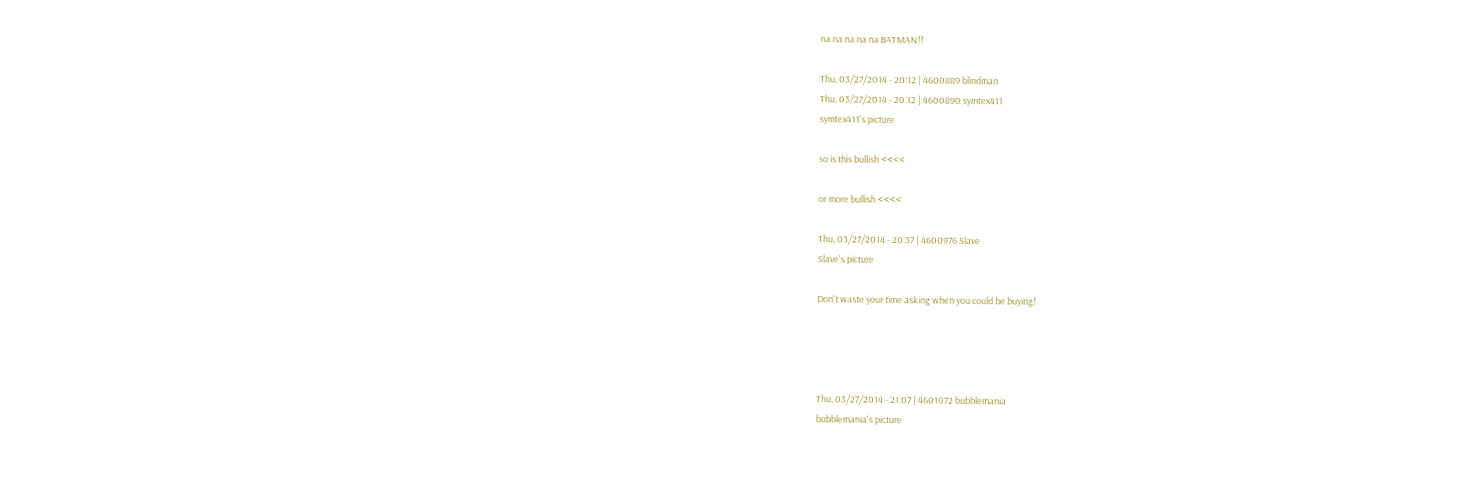na na na na na BATMAN!!

Thu, 03/27/2014 - 20:12 | 4600889 blindman
Thu, 03/27/2014 - 20:12 | 4600890 symtex411
symtex411's picture

so is this bullish <<<<

or more bullish <<<<

Thu, 03/27/2014 - 20:37 | 4600976 Slave
Slave's picture

Don't waste your time asking when you could be buying!




Thu, 03/27/2014 - 21:07 | 4601072 bubblemania
bubblemania's picture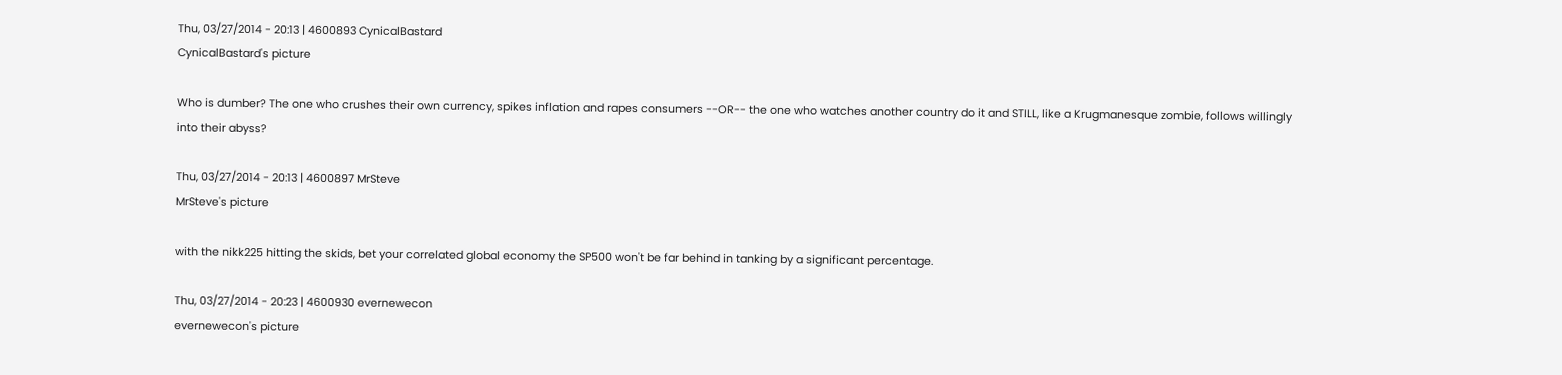Thu, 03/27/2014 - 20:13 | 4600893 CynicalBastard
CynicalBastard's picture

Who is dumber? The one who crushes their own currency, spikes inflation and rapes consumers --OR-- the one who watches another country do it and STILL, like a Krugmanesque zombie, follows willingly into their abyss?

Thu, 03/27/2014 - 20:13 | 4600897 MrSteve
MrSteve's picture

with the nikk225 hitting the skids, bet your correlated global economy the SP500 won't be far behind in tanking by a significant percentage.

Thu, 03/27/2014 - 20:23 | 4600930 evernewecon
evernewecon's picture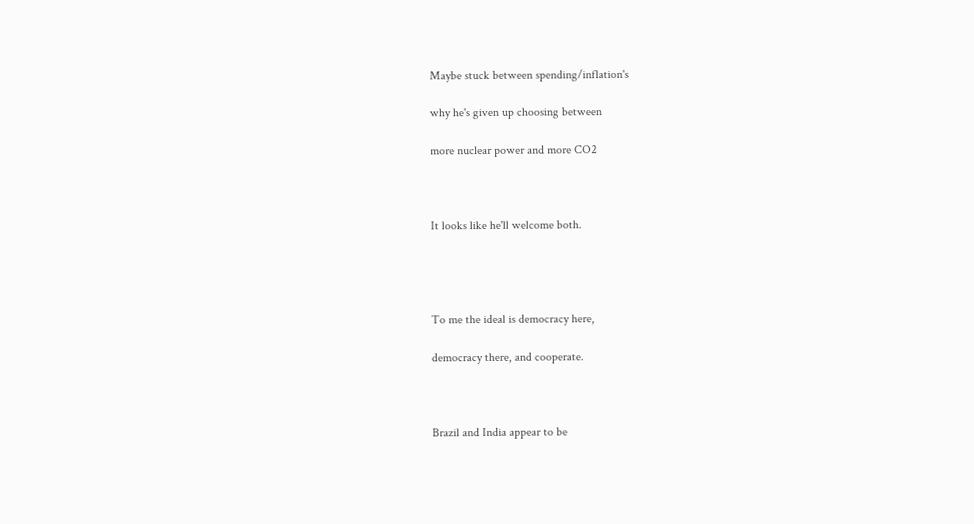Maybe stuck between spending/inflation's

why he's given up choosing between

more nuclear power and more CO2



It looks like he'll welcome both.




To me the ideal is democracy here,

democracy there, and cooperate.



Brazil and India appear to be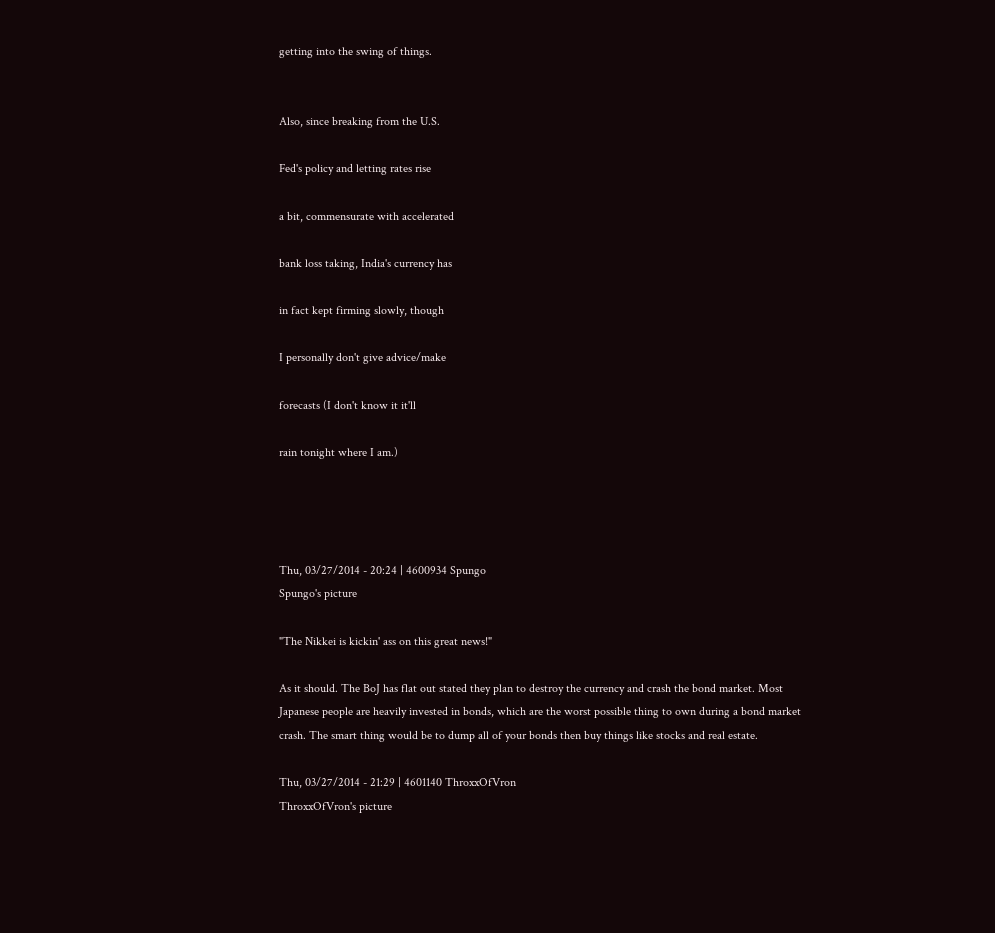getting into the swing of things.


Also, since breaking from the U.S.

Fed's policy and letting rates rise

a bit, commensurate with accelerated

bank loss taking, India's currency has

in fact kept firming slowly, though

I personally don't give advice/make

forecasts (I don't know it it'll

rain tonight where I am.)




Thu, 03/27/2014 - 20:24 | 4600934 Spungo
Spungo's picture

"The Nikkei is kickin' ass on this great news!"

As it should. The BoJ has flat out stated they plan to destroy the currency and crash the bond market. Most Japanese people are heavily invested in bonds, which are the worst possible thing to own during a bond market crash. The smart thing would be to dump all of your bonds then buy things like stocks and real estate.

Thu, 03/27/2014 - 21:29 | 4601140 ThroxxOfVron
ThroxxOfVron's picture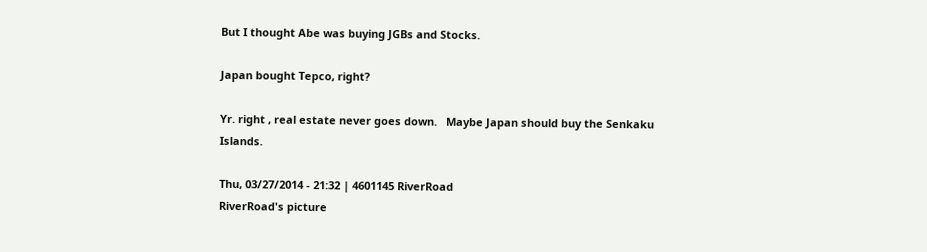But I thought Abe was buying JGBs and Stocks.

Japan bought Tepco, right?

Yr. right , real estate never goes down.   Maybe Japan should buy the Senkaku Islands.

Thu, 03/27/2014 - 21:32 | 4601145 RiverRoad
RiverRoad's picture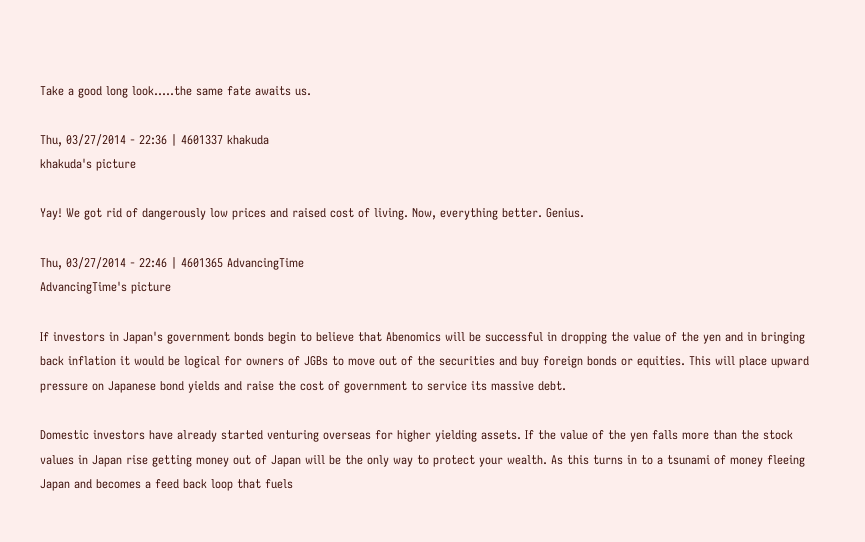Take a good long look.....the same fate awaits us.

Thu, 03/27/2014 - 22:36 | 4601337 khakuda
khakuda's picture

Yay! We got rid of dangerously low prices and raised cost of living. Now, everything better. Genius.

Thu, 03/27/2014 - 22:46 | 4601365 AdvancingTime
AdvancingTime's picture

If investors in Japan's government bonds begin to believe that Abenomics will be successful in dropping the value of the yen and in bringing back inflation it would be logical for owners of JGBs to move out of the securities and buy foreign bonds or equities. This will place upward pressure on Japanese bond yields and raise the cost of government to service its massive debt.

Domestic investors have already started venturing overseas for higher yielding assets. If the value of the yen falls more than the stock values in Japan rise getting money out of Japan will be the only way to protect your wealth. As this turns in to a tsunami of money fleeing Japan and becomes a feed back loop that fuels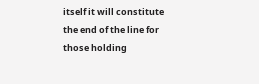itself it will constitute the end of the line for those holding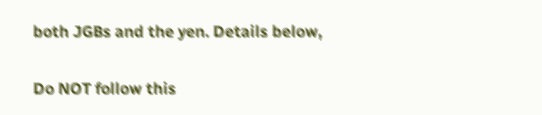both JGBs and the yen. Details below,

Do NOT follow this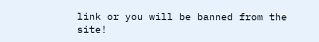link or you will be banned from the site!